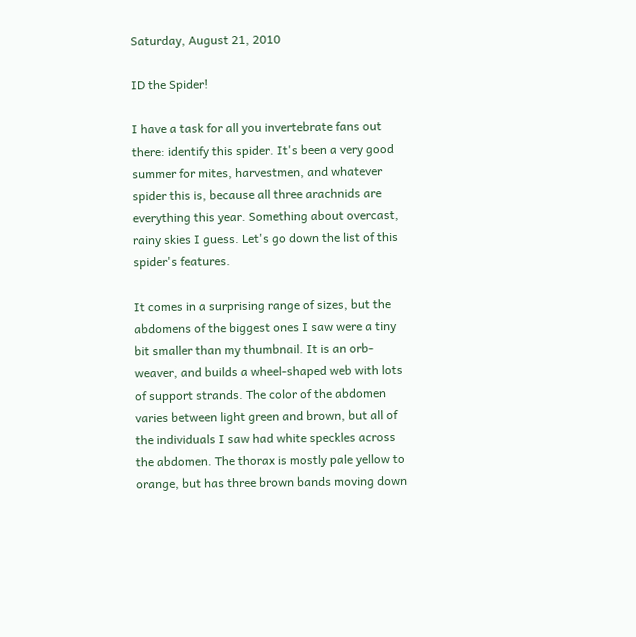Saturday, August 21, 2010

ID the Spider!

I have a task for all you invertebrate fans out there: identify this spider. It's been a very good summer for mites, harvestmen, and whatever spider this is, because all three arachnids are everything this year. Something about overcast, rainy skies I guess. Let's go down the list of this spider's features.

It comes in a surprising range of sizes, but the abdomens of the biggest ones I saw were a tiny bit smaller than my thumbnail. It is an orb-weaver, and builds a wheel-shaped web with lots of support strands. The color of the abdomen varies between light green and brown, but all of the individuals I saw had white speckles across the abdomen. The thorax is mostly pale yellow to orange, but has three brown bands moving down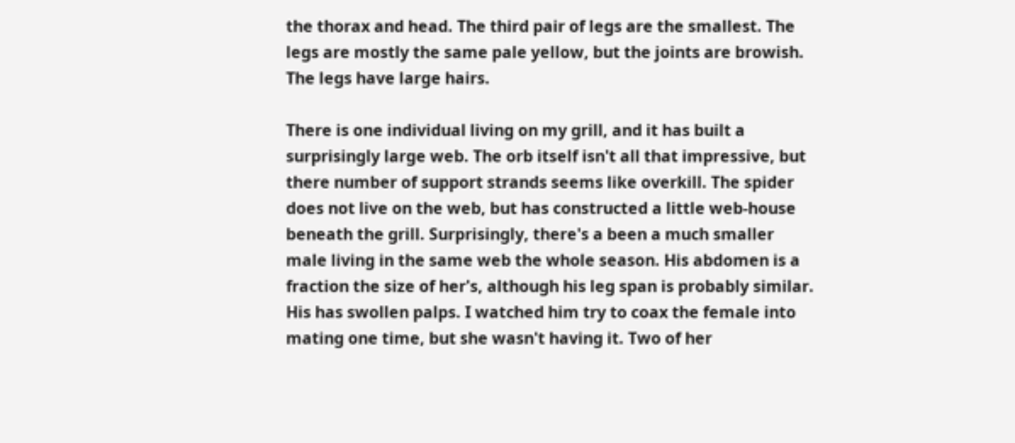the thorax and head. The third pair of legs are the smallest. The legs are mostly the same pale yellow, but the joints are browish. The legs have large hairs.

There is one individual living on my grill, and it has built a surprisingly large web. The orb itself isn't all that impressive, but there number of support strands seems like overkill. The spider does not live on the web, but has constructed a little web-house beneath the grill. Surprisingly, there's a been a much smaller male living in the same web the whole season. His abdomen is a fraction the size of her's, although his leg span is probably similar. His has swollen palps. I watched him try to coax the female into mating one time, but she wasn't having it. Two of her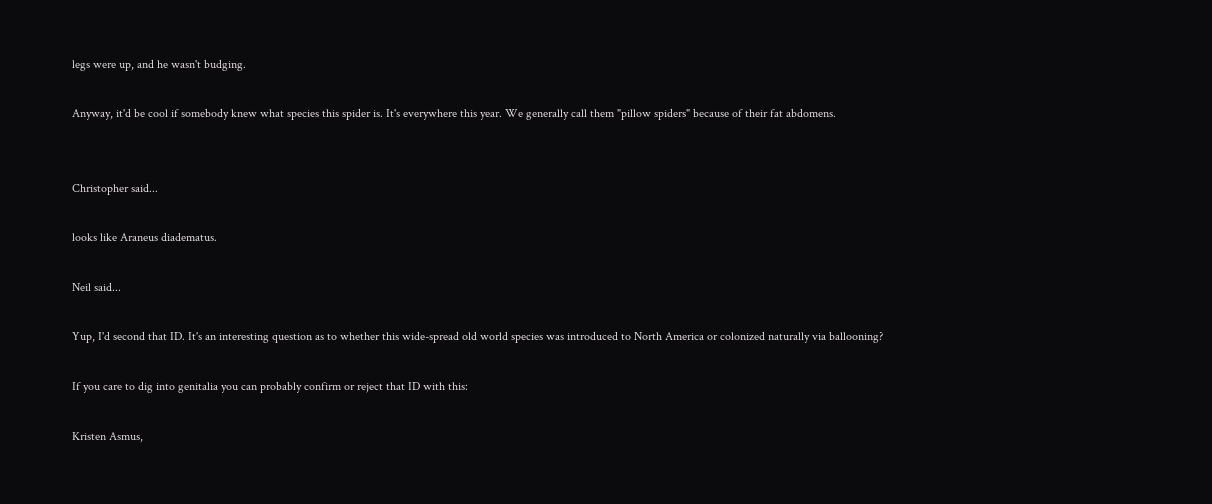legs were up, and he wasn't budging.

Anyway, it'd be cool if somebody knew what species this spider is. It's everywhere this year. We generally call them "pillow spiders" because of their fat abdomens.


Christopher said...

looks like Araneus diadematus.

Neil said...

Yup, I'd second that ID. It's an interesting question as to whether this wide-spread old world species was introduced to North America or colonized naturally via ballooning?

If you care to dig into genitalia you can probably confirm or reject that ID with this:

Kristen Asmus,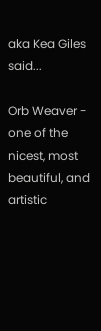aka Kea Giles said...

Orb Weaver - one of the nicest, most beautiful, and artistic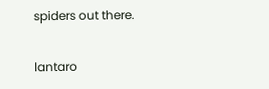spiders out there.

lantaro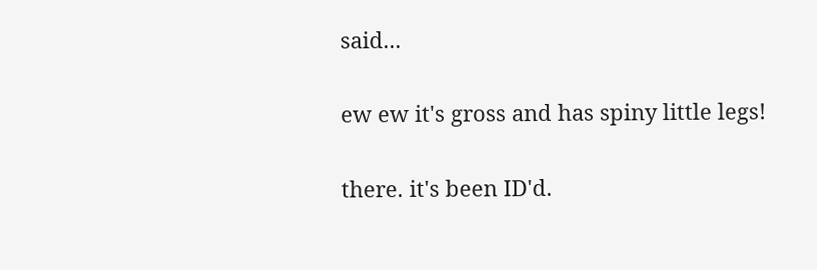said...

ew ew it's gross and has spiny little legs!

there. it's been ID'd.